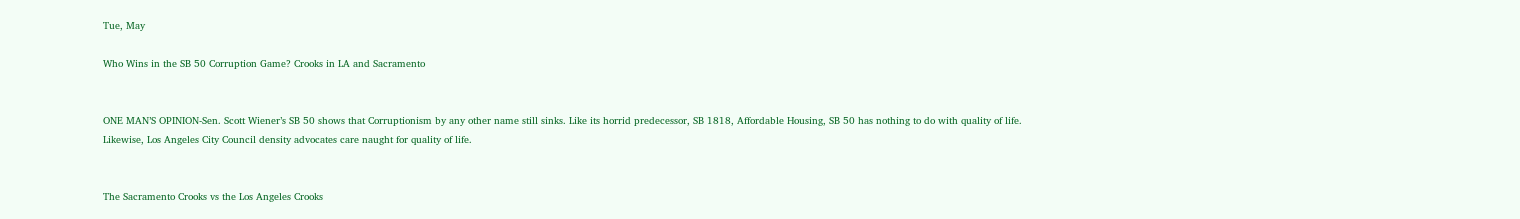Tue, May

Who Wins in the SB 50 Corruption Game? Crooks in LA and Sacramento


ONE MAN’S OPINION-Sen. Scott Wiener’s SB 50 shows that Corruptionism by any other name still sinks. Like its horrid predecessor, SB 1818, Affordable Housing, SB 50 has nothing to do with quality of life. Likewise, Los Angeles City Council density advocates care naught for quality of life.


The Sacramento Crooks vs the Los Angeles Crooks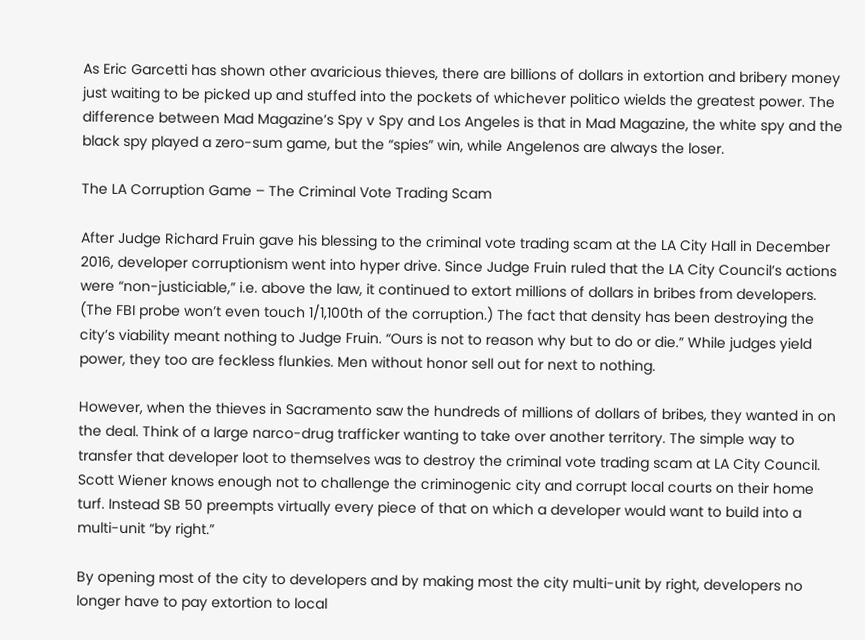As Eric Garcetti has shown other avaricious thieves, there are billions of dollars in extortion and bribery money just waiting to be picked up and stuffed into the pockets of whichever politico wields the greatest power. The difference between Mad Magazine’s Spy v Spy and Los Angeles is that in Mad Magazine, the white spy and the black spy played a zero-sum game, but the “spies” win, while Angelenos are always the loser.

The LA Corruption Game – The Criminal Vote Trading Scam

After Judge Richard Fruin gave his blessing to the criminal vote trading scam at the LA City Hall in December 2016, developer corruptionism went into hyper drive. Since Judge Fruin ruled that the LA City Council’s actions were “non-justiciable,” i.e. above the law, it continued to extort millions of dollars in bribes from developers. (The FBI probe won’t even touch 1/1,100th of the corruption.) The fact that density has been destroying the city’s viability meant nothing to Judge Fruin. “Ours is not to reason why but to do or die.” While judges yield power, they too are feckless flunkies. Men without honor sell out for next to nothing.

However, when the thieves in Sacramento saw the hundreds of millions of dollars of bribes, they wanted in on the deal. Think of a large narco-drug trafficker wanting to take over another territory. The simple way to transfer that developer loot to themselves was to destroy the criminal vote trading scam at LA City Council. Scott Wiener knows enough not to challenge the criminogenic city and corrupt local courts on their home turf. Instead SB 50 preempts virtually every piece of that on which a developer would want to build into a multi-unit “by right.”

By opening most of the city to developers and by making most the city multi-unit by right, developers no longer have to pay extortion to local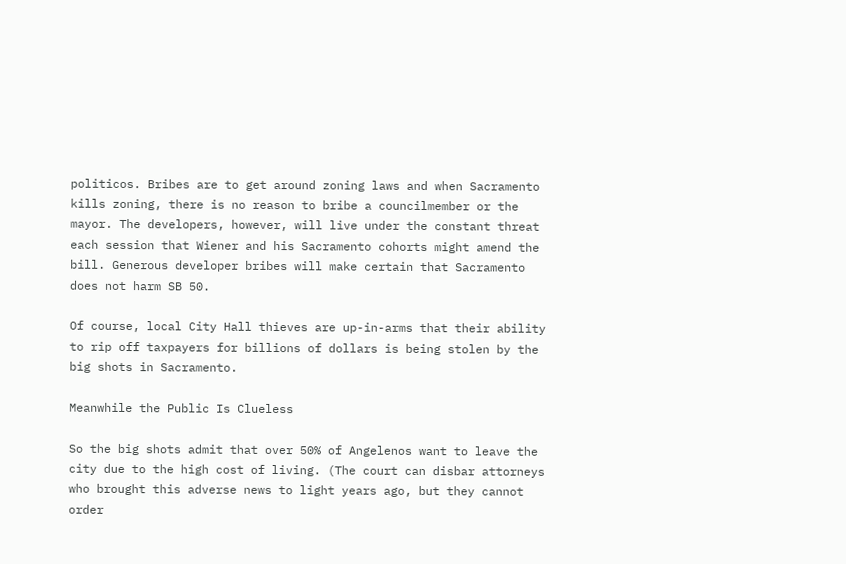politicos. Bribes are to get around zoning laws and when Sacramento kills zoning, there is no reason to bribe a councilmember or the mayor. The developers, however, will live under the constant threat each session that Wiener and his Sacramento cohorts might amend the bill. Generous developer bribes will make certain that Sacramento does not harm SB 50.

Of course, local City Hall thieves are up-in-arms that their ability to rip off taxpayers for billions of dollars is being stolen by the big shots in Sacramento.

Meanwhile the Public Is Clueless

So the big shots admit that over 50% of Angelenos want to leave the city due to the high cost of living. (The court can disbar attorneys who brought this adverse news to light years ago, but they cannot order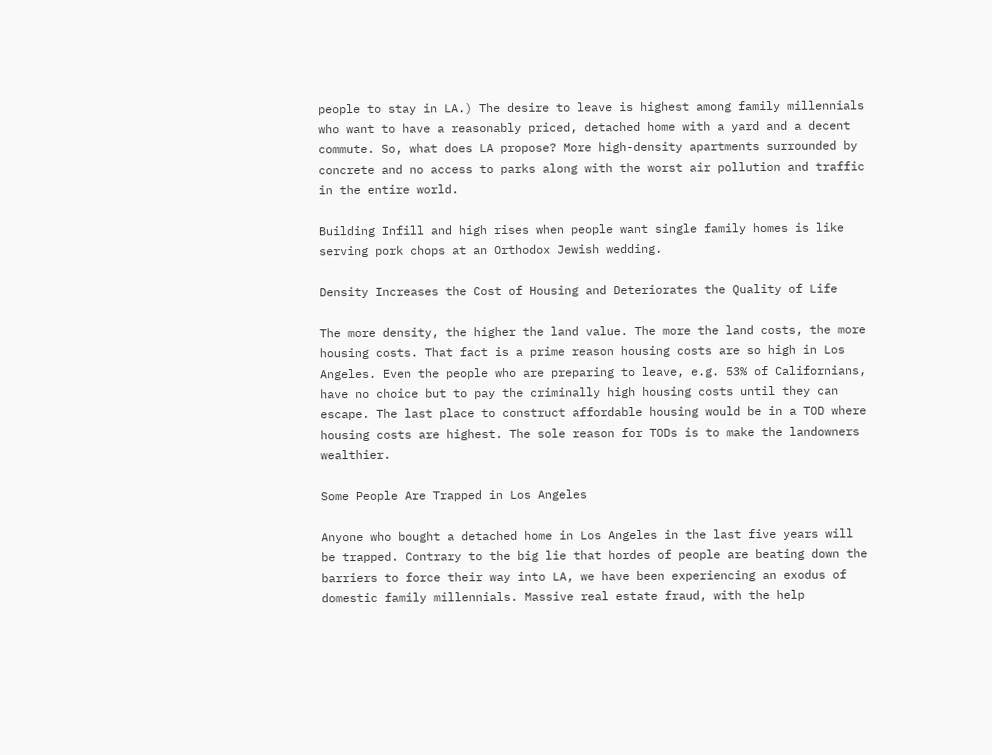people to stay in LA.) The desire to leave is highest among family millennials who want to have a reasonably priced, detached home with a yard and a decent commute. So, what does LA propose? More high-density apartments surrounded by concrete and no access to parks along with the worst air pollution and traffic in the entire world.

Building Infill and high rises when people want single family homes is like serving pork chops at an Orthodox Jewish wedding.

Density Increases the Cost of Housing and Deteriorates the Quality of Life

The more density, the higher the land value. The more the land costs, the more housing costs. That fact is a prime reason housing costs are so high in Los Angeles. Even the people who are preparing to leave, e.g. 53% of Californians, have no choice but to pay the criminally high housing costs until they can escape. The last place to construct affordable housing would be in a TOD where housing costs are highest. The sole reason for TODs is to make the landowners wealthier.

Some People Are Trapped in Los Angeles

Anyone who bought a detached home in Los Angeles in the last five years will be trapped. Contrary to the big lie that hordes of people are beating down the barriers to force their way into LA, we have been experiencing an exodus of domestic family millennials. Massive real estate fraud, with the help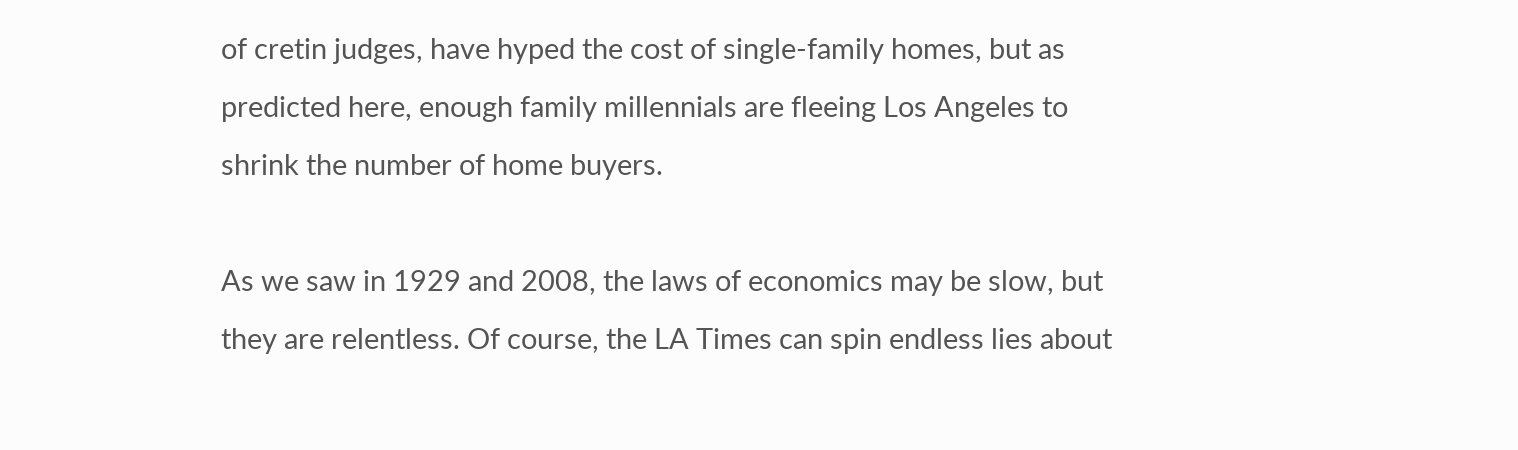of cretin judges, have hyped the cost of single-family homes, but as predicted here, enough family millennials are fleeing Los Angeles to shrink the number of home buyers.

As we saw in 1929 and 2008, the laws of economics may be slow, but they are relentless. Of course, the LA Times can spin endless lies about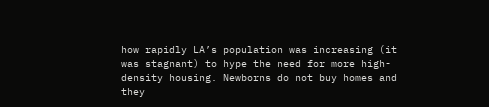how rapidly LA’s population was increasing (it was stagnant) to hype the need for more high-density housing. Newborns do not buy homes and they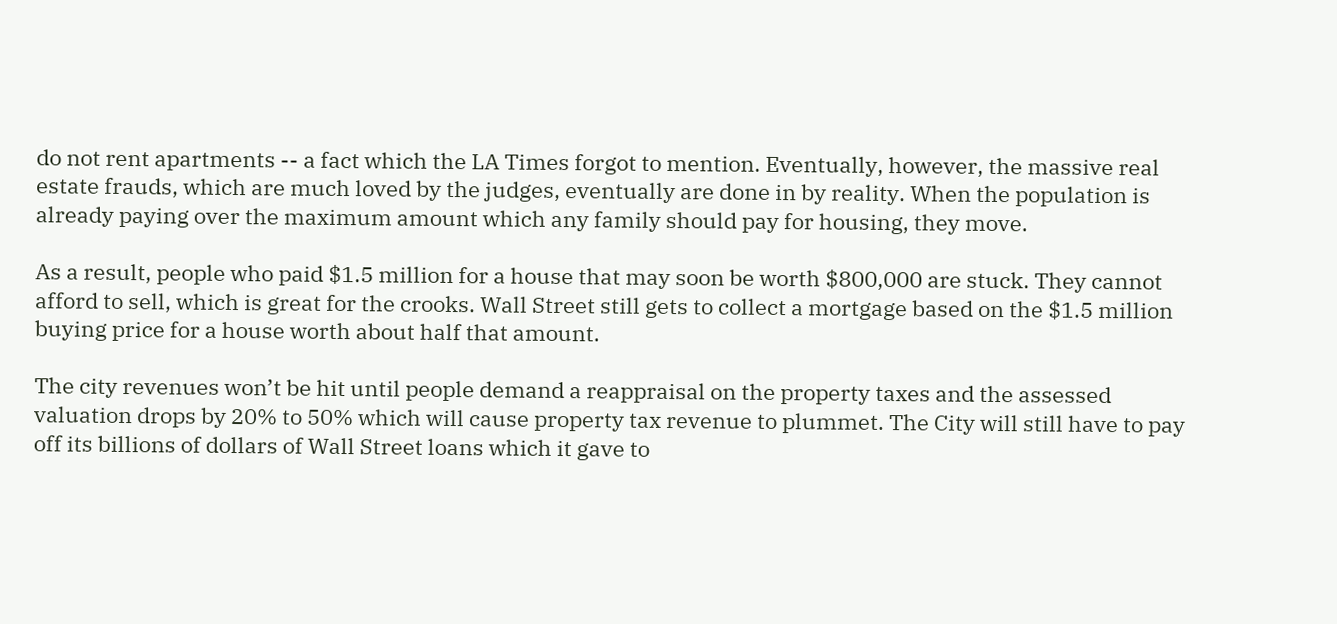do not rent apartments -- a fact which the LA Times forgot to mention. Eventually, however, the massive real estate frauds, which are much loved by the judges, eventually are done in by reality. When the population is already paying over the maximum amount which any family should pay for housing, they move.

As a result, people who paid $1.5 million for a house that may soon be worth $800,000 are stuck. They cannot afford to sell, which is great for the crooks. Wall Street still gets to collect a mortgage based on the $1.5 million buying price for a house worth about half that amount.

The city revenues won’t be hit until people demand a reappraisal on the property taxes and the assessed valuation drops by 20% to 50% which will cause property tax revenue to plummet. The City will still have to pay off its billions of dollars of Wall Street loans which it gave to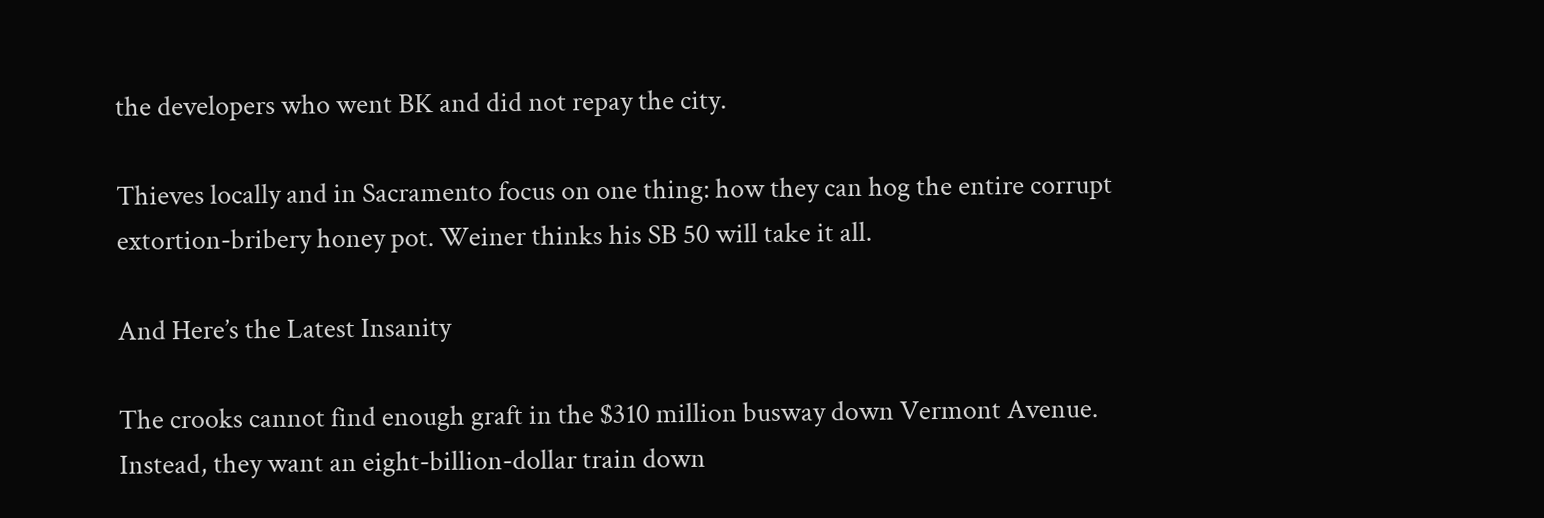the developers who went BK and did not repay the city.

Thieves locally and in Sacramento focus on one thing: how they can hog the entire corrupt extortion-bribery honey pot. Weiner thinks his SB 50 will take it all.

And Here’s the Latest Insanity

The crooks cannot find enough graft in the $310 million busway down Vermont Avenue. Instead, they want an eight-billion-dollar train down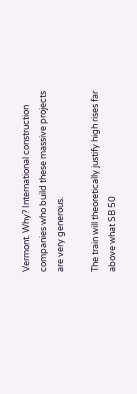Vermont. Why? International construction companies who build these massive projects are very generous.

The train will theoretically justify high rises far above what SB 50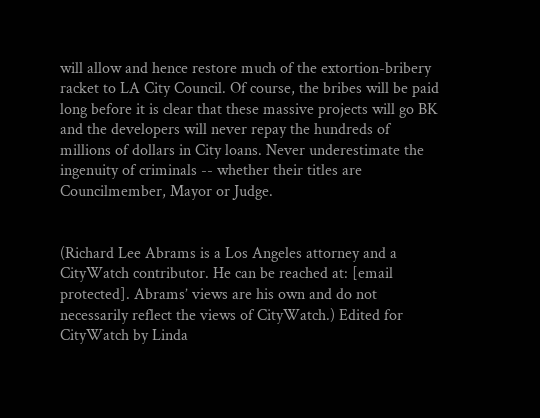will allow and hence restore much of the extortion-bribery racket to LA City Council. Of course, the bribes will be paid long before it is clear that these massive projects will go BK and the developers will never repay the hundreds of millions of dollars in City loans. Never underestimate the ingenuity of criminals -- whether their titles are Councilmember, Mayor or Judge.


(Richard Lee Abrams is a Los Angeles attorney and a CityWatch contributor. He can be reached at: [email protected]. Abrams’ views are his own and do not necessarily reflect the views of CityWatch.) Edited for CityWatch by Linda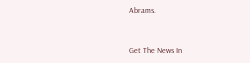Abrams.


Get The News In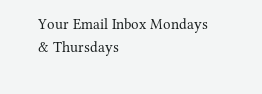Your Email Inbox Mondays & Thursdays